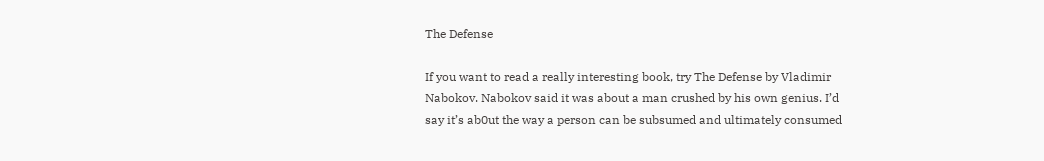The Defense

If you want to read a really interesting book, try The Defense by Vladimir Nabokov. Nabokov said it was about a man crushed by his own genius. I’d say it’s ab0ut the way a person can be subsumed and ultimately consumed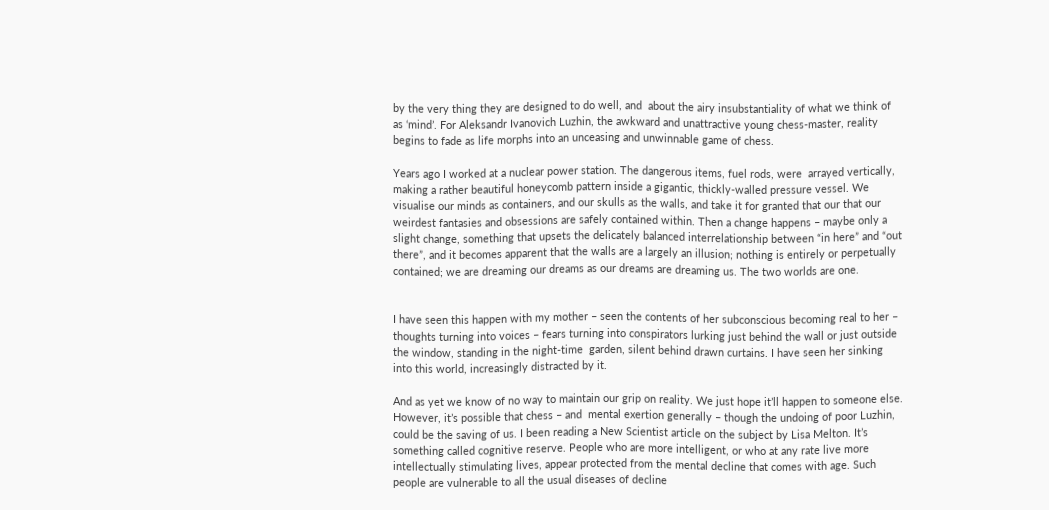by the very thing they are designed to do well, and  about the airy insubstantiality of what we think of as ‘mind’. For Aleksandr Ivanovich Luzhin, the awkward and unattractive young chess-master, reality begins to fade as life morphs into an unceasing and unwinnable game of chess.

Years ago I worked at a nuclear power station. The dangerous items, fuel rods, were  arrayed vertically, making a rather beautiful honeycomb pattern inside a gigantic, thickly-walled pressure vessel. We visualise our minds as containers, and our skulls as the walls, and take it for granted that our that our weirdest fantasies and obsessions are safely contained within. Then a change happens – maybe only a slight change, something that upsets the delicately balanced interrelationship between “in here” and “out there”, and it becomes apparent that the walls are a largely an illusion; nothing is entirely or perpetually contained; we are dreaming our dreams as our dreams are dreaming us. The two worlds are one.


I have seen this happen with my mother – seen the contents of her subconscious becoming real to her – thoughts turning into voices – fears turning into conspirators lurking just behind the wall or just outside the window, standing in the night-time  garden, silent behind drawn curtains. I have seen her sinking into this world, increasingly distracted by it.

And as yet we know of no way to maintain our grip on reality. We just hope it’ll happen to someone else. However, it’s possible that chess – and  mental exertion generally – though the undoing of poor Luzhin, could be the saving of us. I been reading a New Scientist article on the subject by Lisa Melton. It’s something called cognitive reserve. People who are more intelligent, or who at any rate live more intellectually stimulating lives, appear protected from the mental decline that comes with age. Such people are vulnerable to all the usual diseases of decline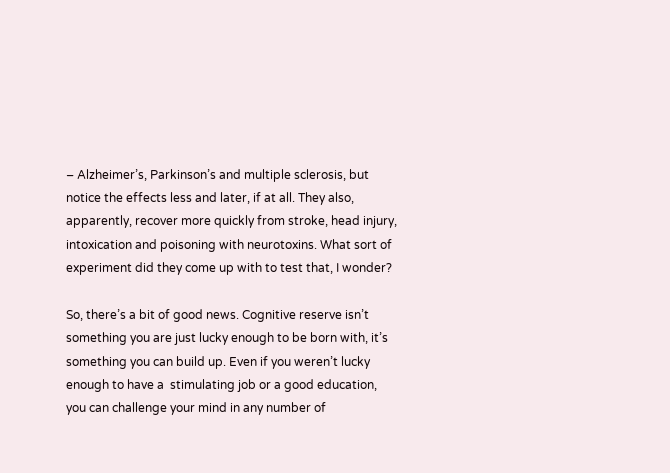– Alzheimer’s, Parkinson’s and multiple sclerosis, but notice the effects less and later, if at all. They also, apparently, recover more quickly from stroke, head injury, intoxication and poisoning with neurotoxins. What sort of experiment did they come up with to test that, I wonder?

So, there’s a bit of good news. Cognitive reserve isn’t something you are just lucky enough to be born with, it’s something you can build up. Even if you weren’t lucky enough to have a  stimulating job or a good education, you can challenge your mind in any number of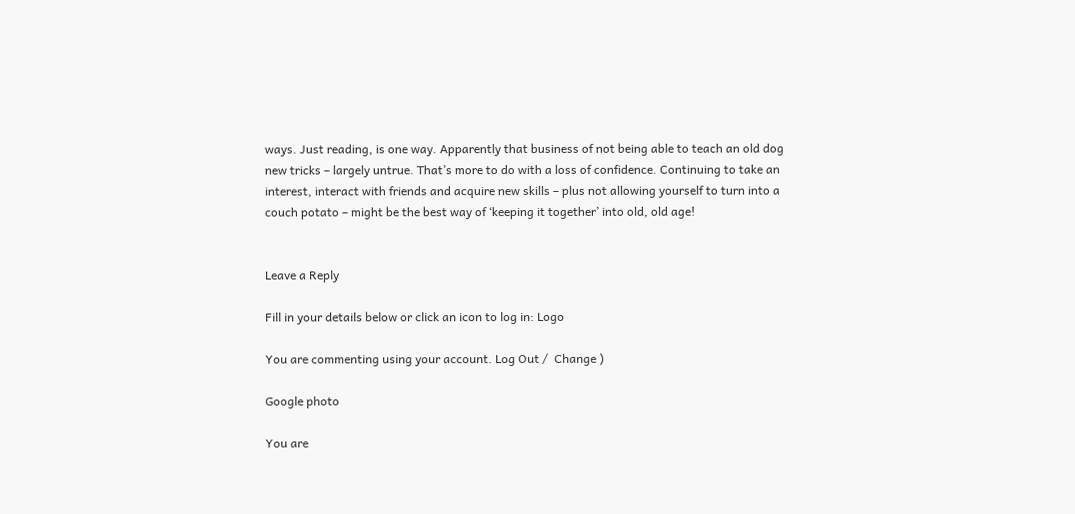ways. Just reading, is one way. Apparently that business of not being able to teach an old dog new tricks – largely untrue. That’s more to do with a loss of confidence. Continuing to take an interest, interact with friends and acquire new skills – plus not allowing yourself to turn into a couch potato – might be the best way of ‘keeping it together’ into old, old age!


Leave a Reply

Fill in your details below or click an icon to log in: Logo

You are commenting using your account. Log Out /  Change )

Google photo

You are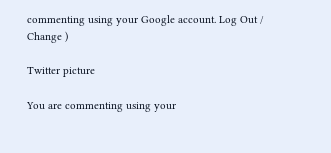commenting using your Google account. Log Out /  Change )

Twitter picture

You are commenting using your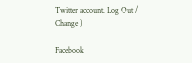Twitter account. Log Out /  Change )

Facebook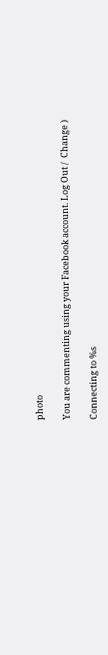photo

You are commenting using your Facebook account. Log Out /  Change )

Connecting to %s